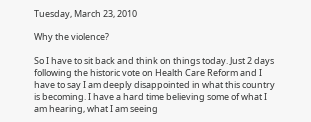Tuesday, March 23, 2010

Why the violence?

So I have to sit back and think on things today. Just 2 days following the historic vote on Health Care Reform and I have to say I am deeply disappointed in what this country is becoming. I have a hard time believing some of what I am hearing, what I am seeing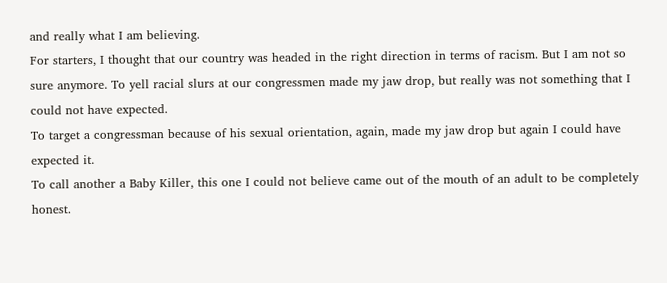and really what I am believing.
For starters, I thought that our country was headed in the right direction in terms of racism. But I am not so sure anymore. To yell racial slurs at our congressmen made my jaw drop, but really was not something that I could not have expected.
To target a congressman because of his sexual orientation, again, made my jaw drop but again I could have expected it.
To call another a Baby Killer, this one I could not believe came out of the mouth of an adult to be completely honest.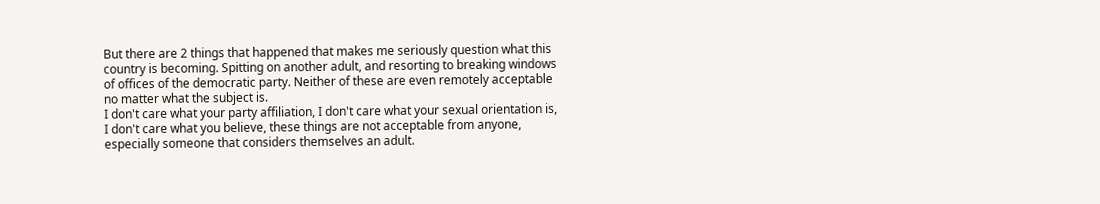But there are 2 things that happened that makes me seriously question what this country is becoming. Spitting on another adult, and resorting to breaking windows of offices of the democratic party. Neither of these are even remotely acceptable no matter what the subject is.
I don't care what your party affiliation, I don't care what your sexual orientation is, I don't care what you believe, these things are not acceptable from anyone, especially someone that considers themselves an adult.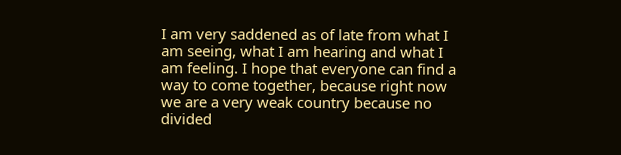I am very saddened as of late from what I am seeing, what I am hearing and what I am feeling. I hope that everyone can find a way to come together, because right now we are a very weak country because no divided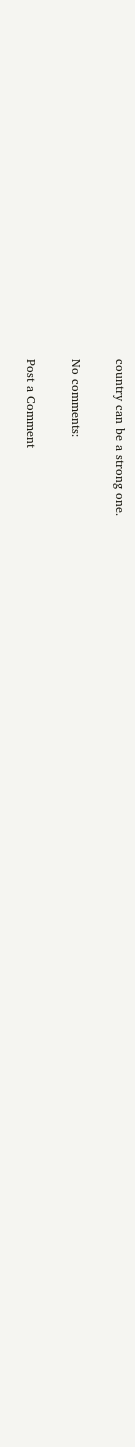country can be a strong one.

No comments:

Post a Comment